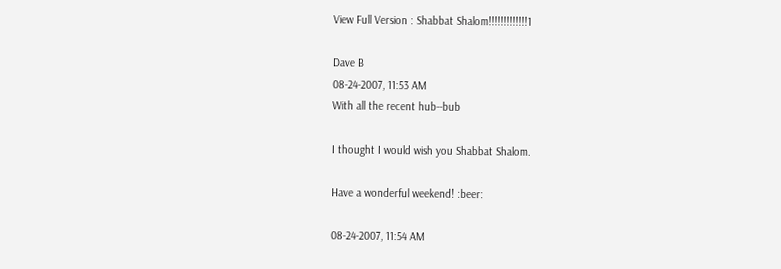View Full Version : Shabbat Shalom!!!!!!!!!!!!!1

Dave B
08-24-2007, 11:53 AM
With all the recent hub--bub

I thought I would wish you Shabbat Shalom.

Have a wonderful weekend! :beer:

08-24-2007, 11:54 AM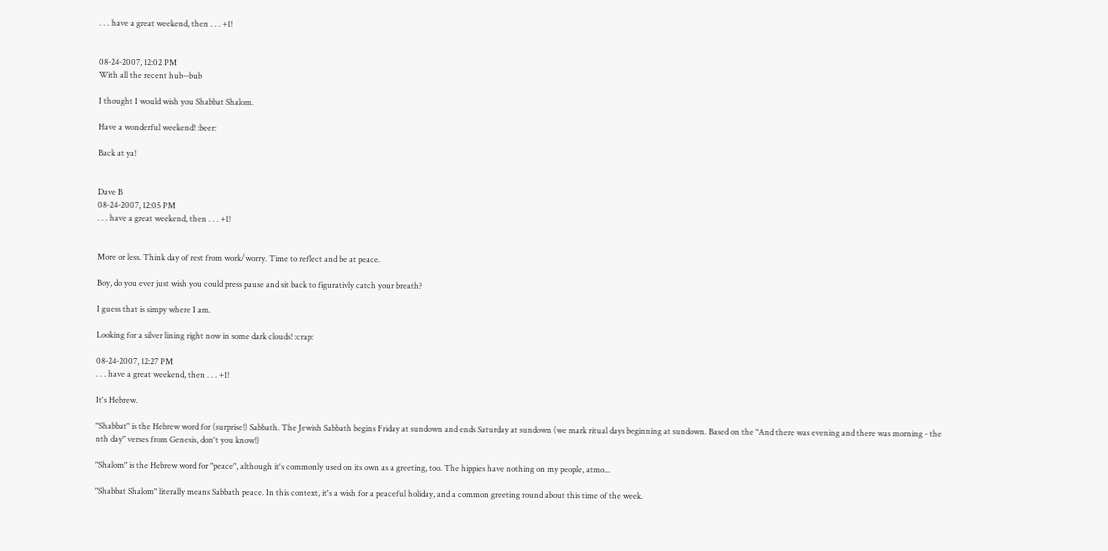. . . have a great weekend, then . . . +1!


08-24-2007, 12:02 PM
With all the recent hub--bub

I thought I would wish you Shabbat Shalom.

Have a wonderful weekend! :beer:

Back at ya!


Dave B
08-24-2007, 12:05 PM
. . . have a great weekend, then . . . +1!


More or less. Think day of rest from work/worry. Time to reflect and be at peace.

Boy, do you ever just wish you could press pause and sit back to figurativly catch your breath?

I guess that is simpy where I am.

Looking for a silver lining right now in some dark clouds! :crap:

08-24-2007, 12:27 PM
. . . have a great weekend, then . . . +1!

It's Hebrew.

"Shabbat" is the Hebrew word for (surprise!) Sabbath. The Jewish Sabbath begins Friday at sundown and ends Saturday at sundown (we mark ritual days beginning at sundown. Based on the "And there was evening and there was morning - the nth day" verses from Genesis, don't you know!)

"Shalom" is the Hebrew word for "peace", although it's commonly used on its own as a greeting, too. The hippies have nothing on my people, atmo...

"Shabbat Shalom" literally means Sabbath peace. In this context, it's a wish for a peaceful holiday, and a common greeting round about this time of the week.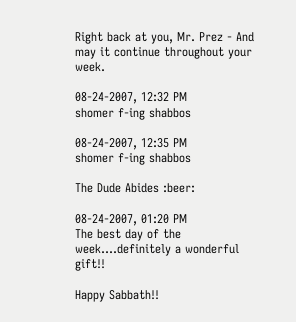Right back at you, Mr. Prez - And may it continue throughout your week.

08-24-2007, 12:32 PM
shomer f-ing shabbos

08-24-2007, 12:35 PM
shomer f-ing shabbos

The Dude Abides :beer:

08-24-2007, 01:20 PM
The best day of the week....definitely a wonderful gift!!

Happy Sabbath!!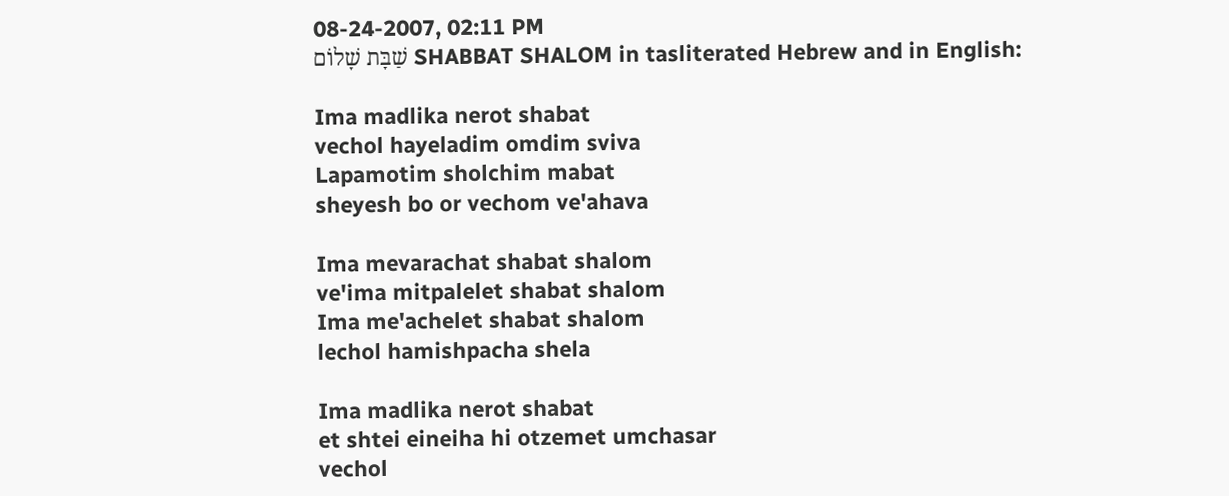08-24-2007, 02:11 PM
שַׁבָּת שָׁלוֹם SHABBAT SHALOM in tasliterated Hebrew and in English:

Ima madlika nerot shabat
vechol hayeladim omdim sviva
Lapamotim sholchim mabat
sheyesh bo or vechom ve'ahava

Ima mevarachat shabat shalom
ve'ima mitpalelet shabat shalom
Ima me'achelet shabat shalom
lechol hamishpacha shela

Ima madlika nerot shabat
et shtei eineiha hi otzemet umchasar
vechol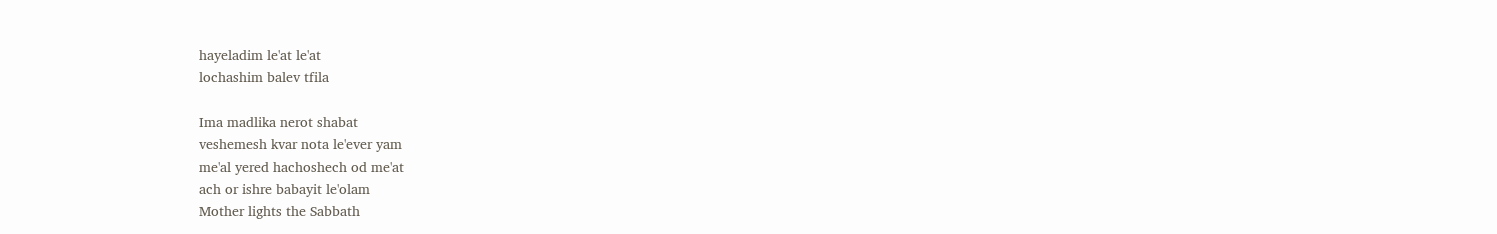hayeladim le'at le'at
lochashim balev tfila

Ima madlika nerot shabat
veshemesh kvar nota le'ever yam
me'al yered hachoshech od me'at
ach or ishre babayit le'olam
Mother lights the Sabbath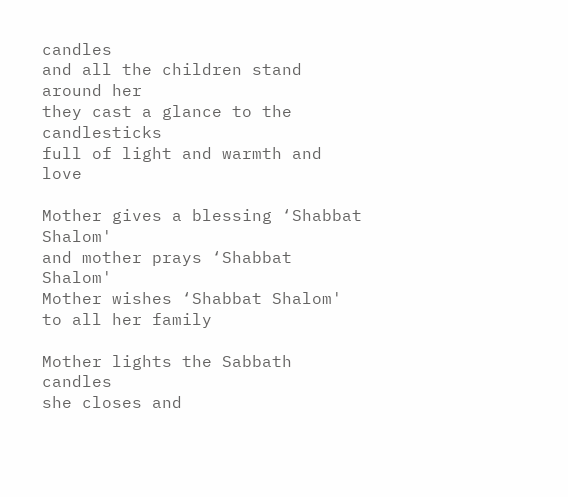candles
and all the children stand around her
they cast a glance to the candlesticks
full of light and warmth and love

Mother gives a blessing ‘Shabbat Shalom'
and mother prays ‘Shabbat Shalom'
Mother wishes ‘Shabbat Shalom'
to all her family

Mother lights the Sabbath candles
she closes and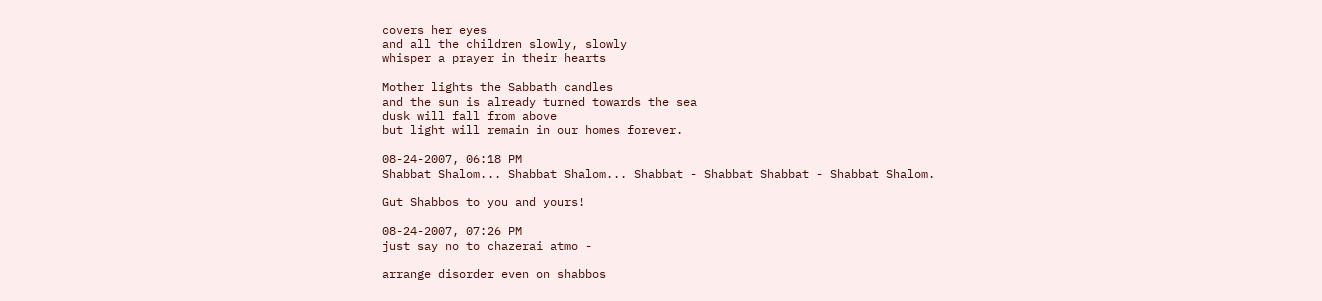covers her eyes
and all the children slowly, slowly
whisper a prayer in their hearts

Mother lights the Sabbath candles
and the sun is already turned towards the sea
dusk will fall from above
but light will remain in our homes forever.

08-24-2007, 06:18 PM
Shabbat Shalom... Shabbat Shalom... Shabbat - Shabbat Shabbat - Shabbat Shalom.

Gut Shabbos to you and yours!

08-24-2007, 07:26 PM
just say no to chazerai atmo -

arrange disorder even on shabbos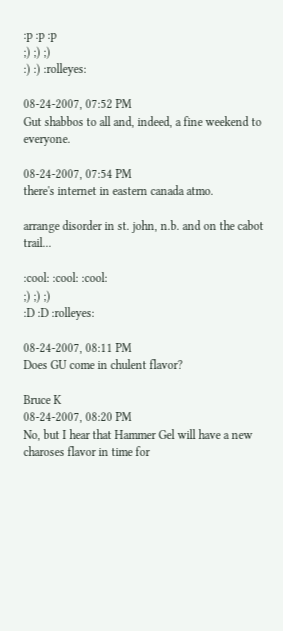:p :p :p
;) ;) ;)
:) :) :rolleyes:

08-24-2007, 07:52 PM
Gut shabbos to all and, indeed, a fine weekend to everyone.

08-24-2007, 07:54 PM
there's internet in eastern canada atmo.

arrange disorder in st. john, n.b. and on the cabot trail...

:cool: :cool: :cool:
;) ;) ;)
:D :D :rolleyes:

08-24-2007, 08:11 PM
Does GU come in chulent flavor?

Bruce K
08-24-2007, 08:20 PM
No, but I hear that Hammer Gel will have a new charoses flavor in time for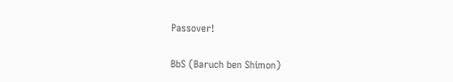Passover!

BbS (Baruch ben Shimon)